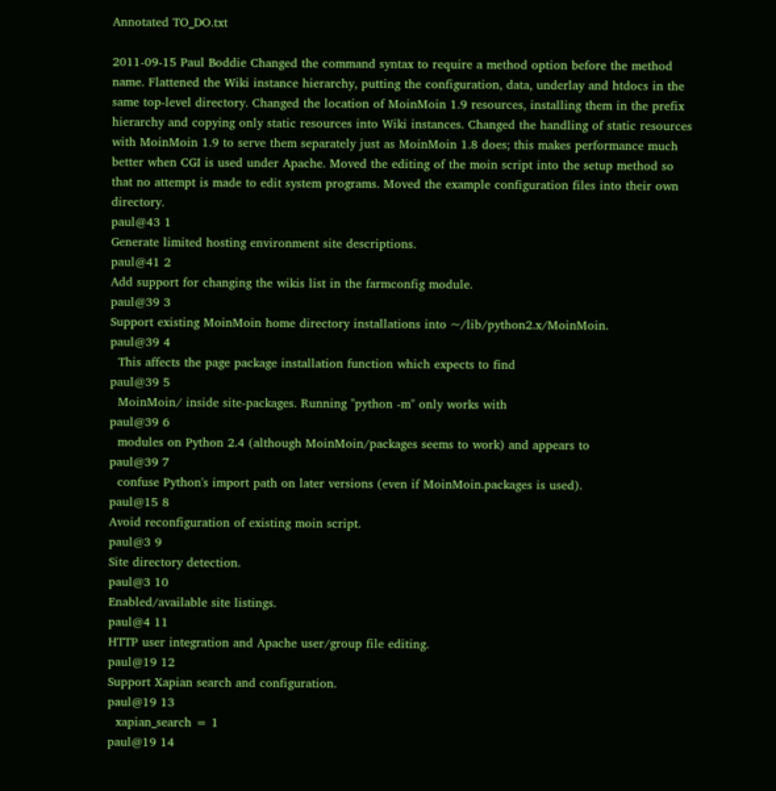Annotated TO_DO.txt

2011-09-15 Paul Boddie Changed the command syntax to require a method option before the method name. Flattened the Wiki instance hierarchy, putting the configuration, data, underlay and htdocs in the same top-level directory. Changed the location of MoinMoin 1.9 resources, installing them in the prefix hierarchy and copying only static resources into Wiki instances. Changed the handling of static resources with MoinMoin 1.9 to serve them separately just as MoinMoin 1.8 does; this makes performance much better when CGI is used under Apache. Moved the editing of the moin script into the setup method so that no attempt is made to edit system programs. Moved the example configuration files into their own directory.
paul@43 1
Generate limited hosting environment site descriptions.
paul@41 2
Add support for changing the wikis list in the farmconfig module.
paul@39 3
Support existing MoinMoin home directory installations into ~/lib/python2.x/MoinMoin.
paul@39 4
  This affects the page package installation function which expects to find
paul@39 5
  MoinMoin/ inside site-packages. Running "python -m" only works with
paul@39 6
  modules on Python 2.4 (although MoinMoin/packages seems to work) and appears to
paul@39 7
  confuse Python's import path on later versions (even if MoinMoin.packages is used).
paul@15 8
Avoid reconfiguration of existing moin script.
paul@3 9
Site directory detection.
paul@3 10
Enabled/available site listings.
paul@4 11
HTTP user integration and Apache user/group file editing.
paul@19 12
Support Xapian search and configuration.
paul@19 13
  xapian_search = 1
paul@19 14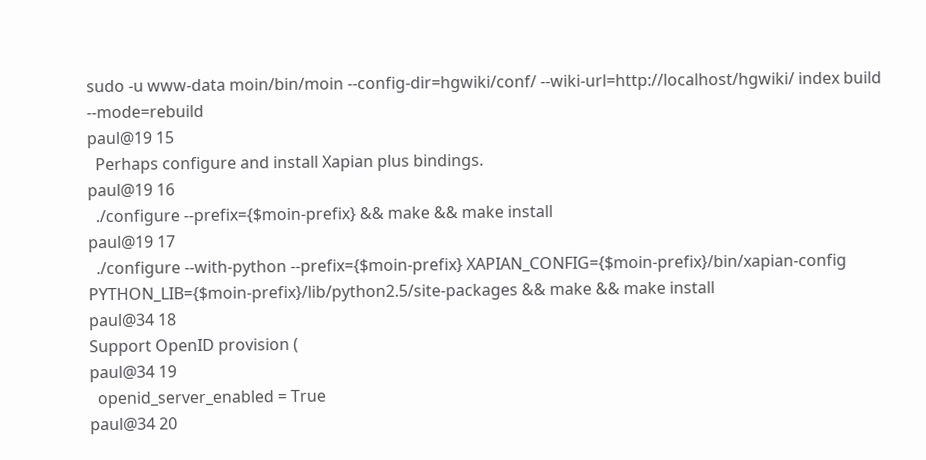sudo -u www-data moin/bin/moin --config-dir=hgwiki/conf/ --wiki-url=http://localhost/hgwiki/ index build --mode=rebuild
paul@19 15
  Perhaps configure and install Xapian plus bindings.
paul@19 16
  ./configure --prefix={$moin-prefix} && make && make install
paul@19 17
  ./configure --with-python --prefix={$moin-prefix} XAPIAN_CONFIG={$moin-prefix}/bin/xapian-config PYTHON_LIB={$moin-prefix}/lib/python2.5/site-packages && make && make install
paul@34 18
Support OpenID provision (
paul@34 19
  openid_server_enabled = True
paul@34 20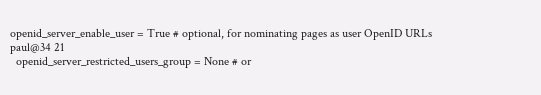openid_server_enable_user = True # optional, for nominating pages as user OpenID URLs
paul@34 21
  openid_server_restricted_users_group = None # or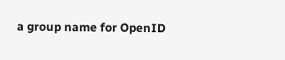a group name for OpenID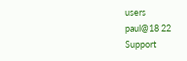users
paul@18 22
Support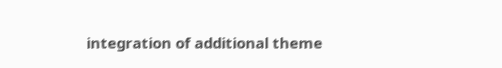integration of additional theme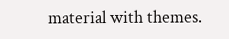material with themes.